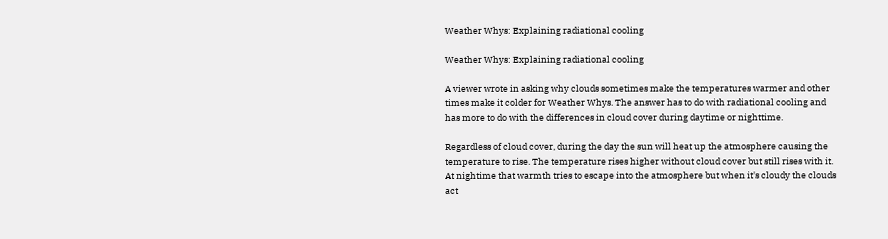Weather Whys: Explaining radiational cooling

Weather Whys: Explaining radiational cooling

A viewer wrote in asking why clouds sometimes make the temperatures warmer and other times make it colder for Weather Whys. The answer has to do with radiational cooling and has more to do with the differences in cloud cover during daytime or nighttime.

Regardless of cloud cover, during the day the sun will heat up the atmosphere causing the temperature to rise. The temperature rises higher without cloud cover but still rises with it. At nightime that warmth tries to escape into the atmosphere but when it's cloudy the clouds act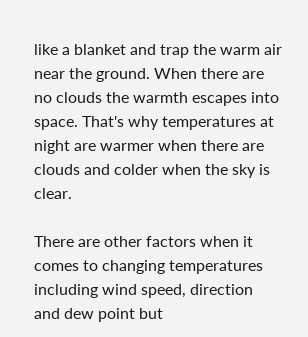like a blanket and trap the warm air near the ground. When there are no clouds the warmth escapes into space. That's why temperatures at night are warmer when there are clouds and colder when the sky is clear.

There are other factors when it comes to changing temperatures including wind speed, direction and dew point but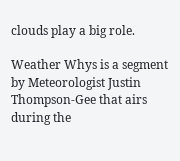clouds play a big role.

Weather Whys is a segment by Meteorologist Justin Thompson-Gee that airs during the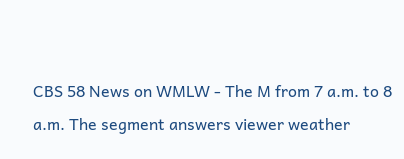CBS 58 News on WMLW - The M from 7 a.m. to 8 a.m. The segment answers viewer weather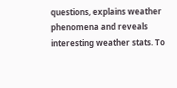questions, explains weather phenomena and reveals interesting weather stats. To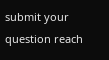submit your question reach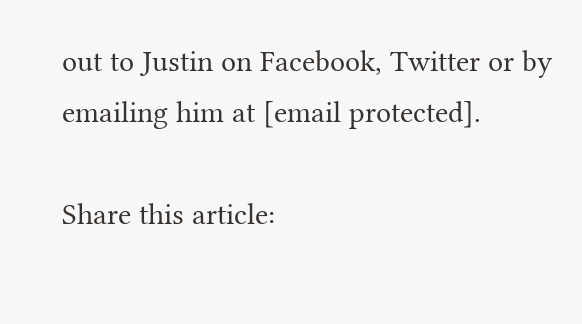out to Justin on Facebook, Twitter or by emailing him at [email protected].

Share this article: